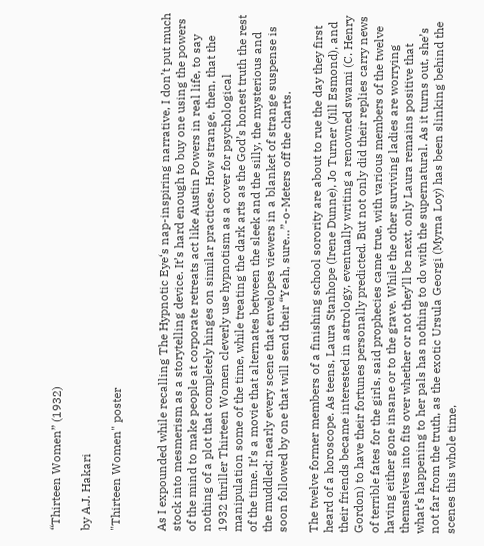“Thirteen Women” (1932)

by A.J. Hakari

"Thirteen Women" poster


As I expounded while recalling The Hypnotic Eye‘s nap-inspiring narrative, I don’t put much stock into mesmerism as a storytelling device. It’s hard enough to buy one using the powers of the mind to make people at corporate retreats act like Austin Powers in real life, to say nothing of a plot that completely hinges on similar practices. How strange, then, that the 1932 thriller Thirteen Women cleverly use hypnotism as a cover for psychological manipulation some of the time, while treating the dark arts as the God’s honest truth the rest of the time. It’s a movie that alternates between the sleek and the silly, the mysterious and the muddled; nearly every scene that envelopes viewers in a blanket of strange suspense is soon followed by one that will send their “Yeah, sure…”-o-Meters off the charts.

The twelve former members of a finishing school sorority are about to rue the day they first heard of a horoscope. As teens, Laura Stanhope (Irene Dunne), Jo Turner (Jill Esmond), and their friends became interested in astrology, eventually writing a renowned swami (C. Henry Gordon) to have their fortunes personally predicted. But not only did their replies carry news of terrible fates for the girls, said prophecies came true, with various members of the twelve having either gone insane or to the grave. While the other surviving ladies are worrying themselves into fits over whether or not they’ll be next, only Laura remains positive that what’s happening to her pals has nothing to do with the supernatural. As it turns out, she’s not far from the truth, as the exotic Ursula Georgi (Myrna Loy) has been slinking behind the scenes this whole time,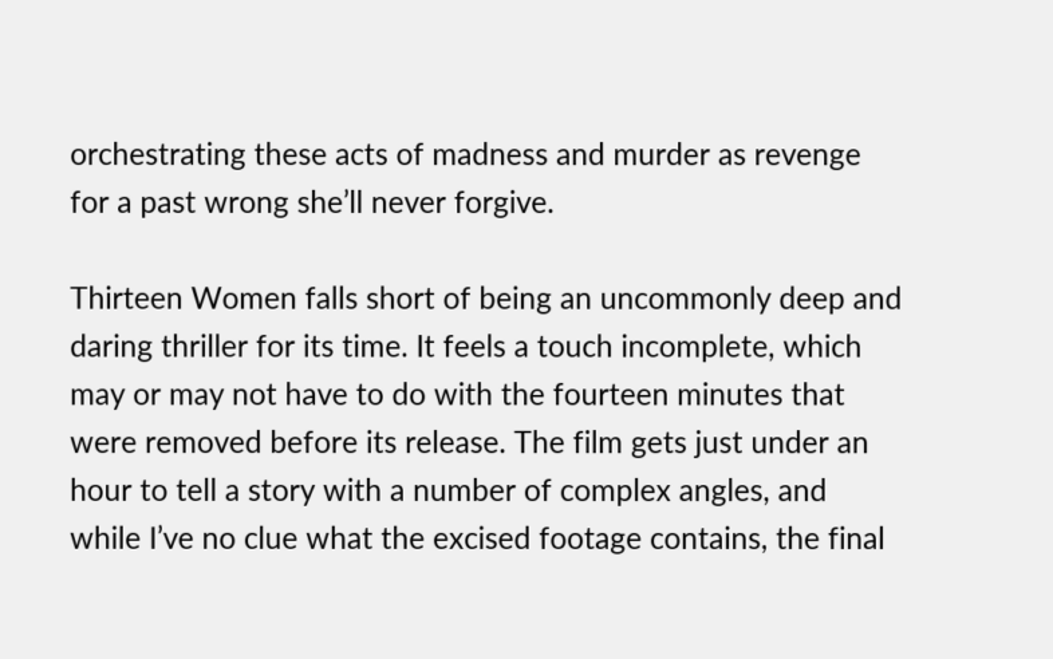orchestrating these acts of madness and murder as revenge for a past wrong she’ll never forgive.

Thirteen Women falls short of being an uncommonly deep and daring thriller for its time. It feels a touch incomplete, which may or may not have to do with the fourteen minutes that were removed before its release. The film gets just under an hour to tell a story with a number of complex angles, and while I’ve no clue what the excised footage contains, the final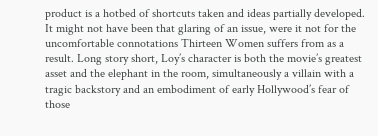product is a hotbed of shortcuts taken and ideas partially developed. It might not have been that glaring of an issue, were it not for the uncomfortable connotations Thirteen Women suffers from as a result. Long story short, Loy’s character is both the movie’s greatest asset and the elephant in the room, simultaneously a villain with a tragic backstory and an embodiment of early Hollywood’s fear of those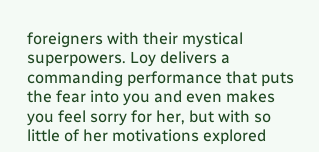foreigners with their mystical superpowers. Loy delivers a commanding performance that puts the fear into you and even makes you feel sorry for her, but with so little of her motivations explored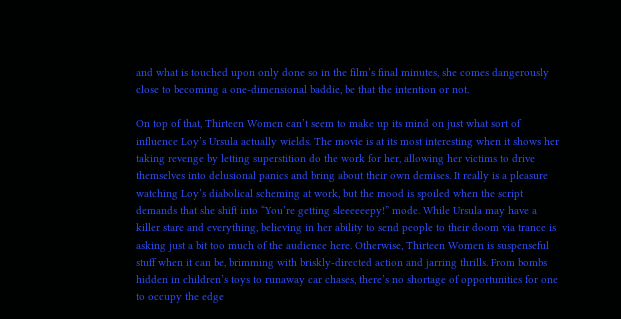and what is touched upon only done so in the film’s final minutes, she comes dangerously close to becoming a one-dimensional baddie, be that the intention or not.

On top of that, Thirteen Women can’t seem to make up its mind on just what sort of influence Loy’s Ursula actually wields. The movie is at its most interesting when it shows her taking revenge by letting superstition do the work for her, allowing her victims to drive themselves into delusional panics and bring about their own demises. It really is a pleasure watching Loy’s diabolical scheming at work, but the mood is spoiled when the script demands that she shift into “You’re getting sleeeeeepy!” mode. While Ursula may have a killer stare and everything, believing in her ability to send people to their doom via trance is asking just a bit too much of the audience here. Otherwise, Thirteen Women is suspenseful stuff when it can be, brimming with briskly-directed action and jarring thrills. From bombs hidden in children’s toys to runaway car chases, there’s no shortage of opportunities for one to occupy the edge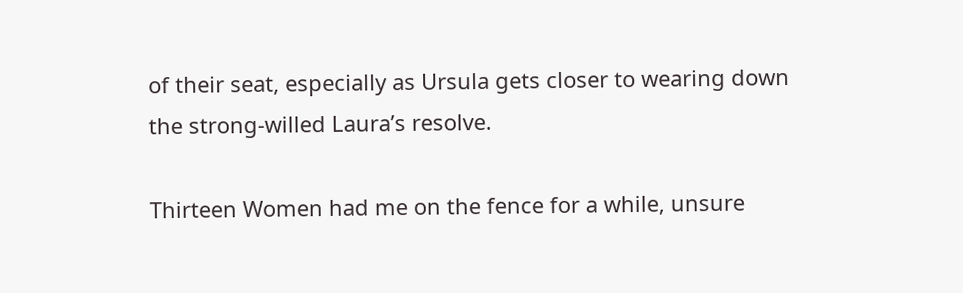of their seat, especially as Ursula gets closer to wearing down the strong-willed Laura’s resolve.

Thirteen Women had me on the fence for a while, unsure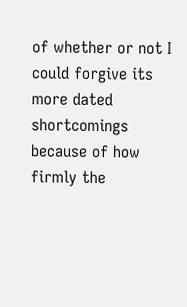of whether or not I could forgive its more dated shortcomings because of how firmly the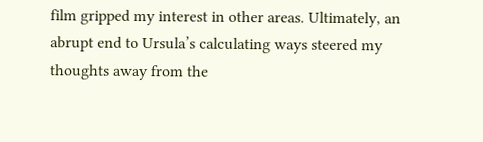film gripped my interest in other areas. Ultimately, an abrupt end to Ursula’s calculating ways steered my thoughts away from the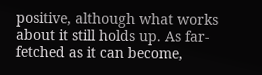positive, although what works about it still holds up. As far-fetched as it can become,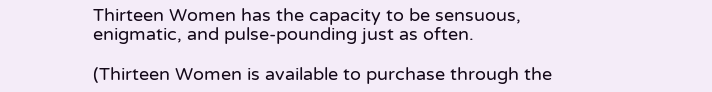Thirteen Women has the capacity to be sensuous, enigmatic, and pulse-pounding just as often.

(Thirteen Women is available to purchase through the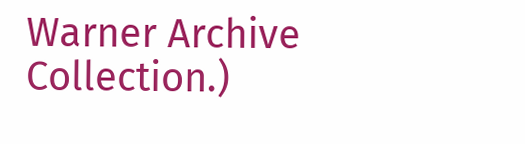Warner Archive Collection.)